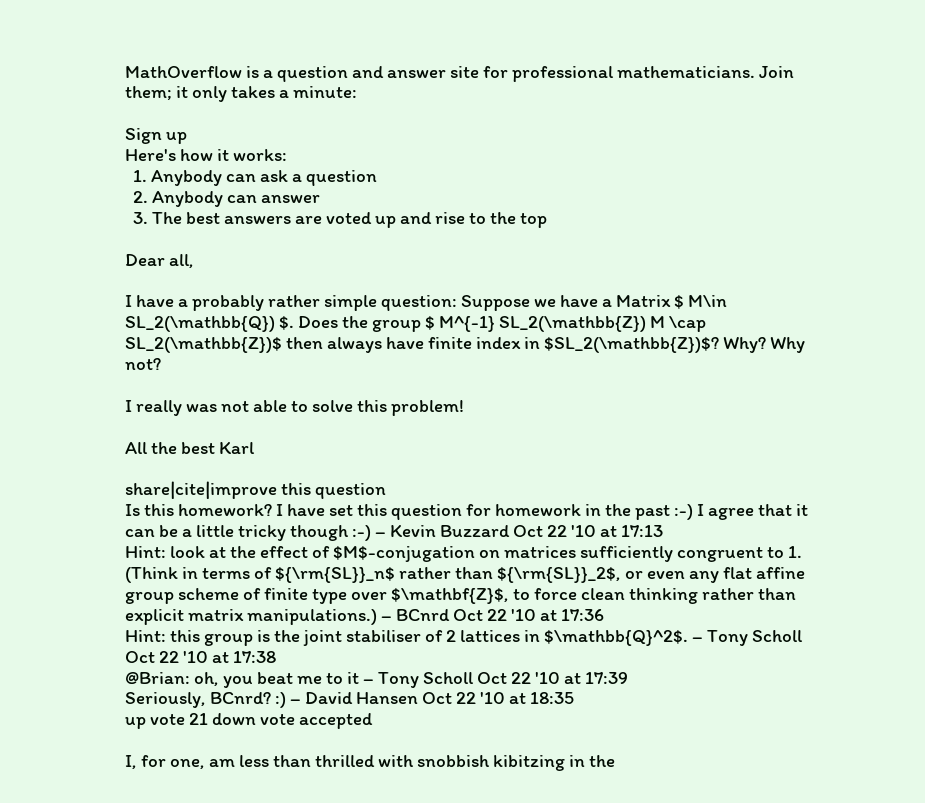MathOverflow is a question and answer site for professional mathematicians. Join them; it only takes a minute:

Sign up
Here's how it works:
  1. Anybody can ask a question
  2. Anybody can answer
  3. The best answers are voted up and rise to the top

Dear all,

I have a probably rather simple question: Suppose we have a Matrix $ M\in SL_2(\mathbb{Q}) $. Does the group $ M^{-1} SL_2(\mathbb{Z}) M \cap SL_2(\mathbb{Z})$ then always have finite index in $SL_2(\mathbb{Z})$? Why? Why not?

I really was not able to solve this problem!

All the best Karl

share|cite|improve this question
Is this homework? I have set this question for homework in the past :-) I agree that it can be a little tricky though :-) – Kevin Buzzard Oct 22 '10 at 17:13
Hint: look at the effect of $M$-conjugation on matrices sufficiently congruent to 1. (Think in terms of ${\rm{SL}}_n$ rather than ${\rm{SL}}_2$, or even any flat affine group scheme of finite type over $\mathbf{Z}$, to force clean thinking rather than explicit matrix manipulations.) – BCnrd Oct 22 '10 at 17:36
Hint: this group is the joint stabiliser of 2 lattices in $\mathbb{Q}^2$. – Tony Scholl Oct 22 '10 at 17:38
@Brian: oh, you beat me to it – Tony Scholl Oct 22 '10 at 17:39
Seriously, BCnrd? :) – David Hansen Oct 22 '10 at 18:35
up vote 21 down vote accepted

I, for one, am less than thrilled with snobbish kibitzing in the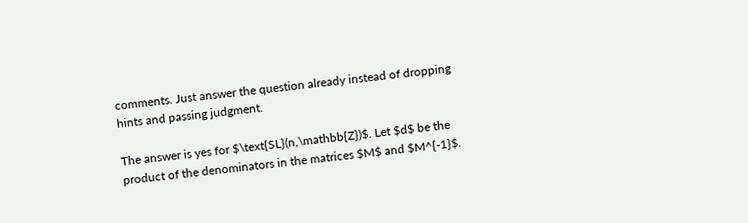comments. Just answer the question already instead of dropping hints and passing judgment.

The answer is yes for $\text{SL}(n,\mathbb{Z})$. Let $d$ be the product of the denominators in the matrices $M$ and $M^{-1}$.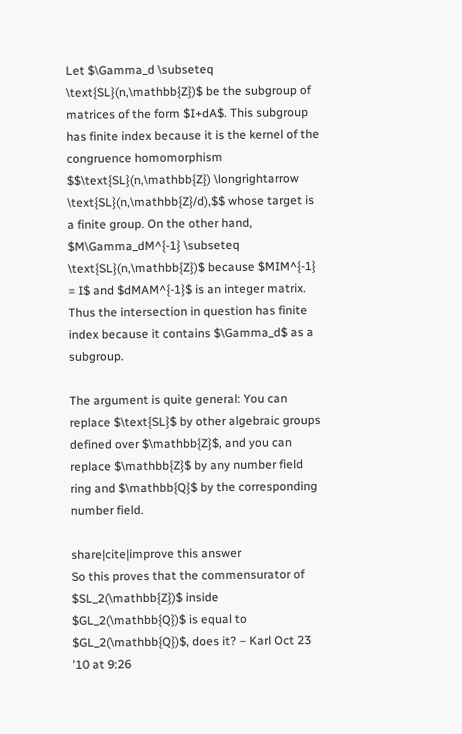Let $\Gamma_d \subseteq \text{SL}(n,\mathbb{Z})$ be the subgroup of matrices of the form $I+dA$. This subgroup has finite index because it is the kernel of the congruence homomorphism $$\text{SL}(n,\mathbb{Z}) \longrightarrow \text{SL}(n,\mathbb{Z}/d),$$ whose target is a finite group. On the other hand, $M\Gamma_dM^{-1} \subseteq \text{SL}(n,\mathbb{Z})$ because $MIM^{-1} = I$ and $dMAM^{-1}$ is an integer matrix. Thus the intersection in question has finite index because it contains $\Gamma_d$ as a subgroup.

The argument is quite general: You can replace $\text{SL}$ by other algebraic groups defined over $\mathbb{Z}$, and you can replace $\mathbb{Z}$ by any number field ring and $\mathbb{Q}$ by the corresponding number field.

share|cite|improve this answer
So this proves that the commensurator of $SL_2(\mathbb{Z})$ inside $GL_2(\mathbb{Q})$ is equal to $GL_2(\mathbb{Q})$, does it? – Karl Oct 23 '10 at 9:26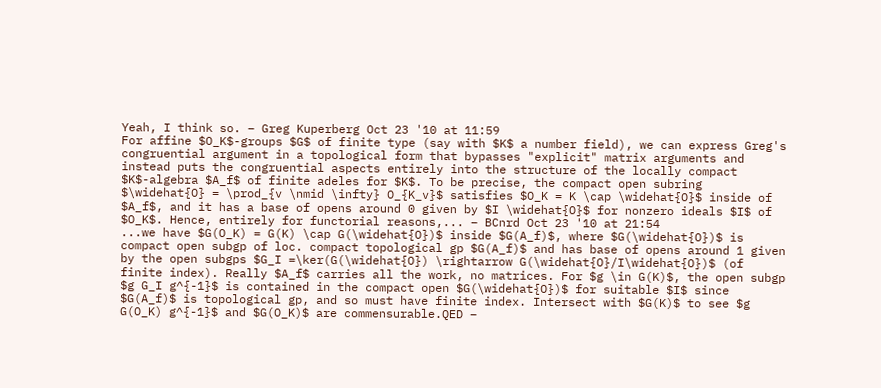Yeah, I think so. – Greg Kuperberg Oct 23 '10 at 11:59
For affine $O_K$-groups $G$ of finite type (say with $K$ a number field), we can express Greg's congruential argument in a topological form that bypasses "explicit" matrix arguments and instead puts the congruential aspects entirely into the structure of the locally compact $K$-algebra $A_f$ of finite adeles for $K$. To be precise, the compact open subring $\widehat{O} = \prod_{v \nmid \infty} O_{K_v}$ satisfies $O_K = K \cap \widehat{O}$ inside of $A_f$, and it has a base of opens around 0 given by $I \widehat{O}$ for nonzero ideals $I$ of $O_K$. Hence, entirely for functorial reasons,... – BCnrd Oct 23 '10 at 21:54
...we have $G(O_K) = G(K) \cap G(\widehat{O})$ inside $G(A_f)$, where $G(\widehat{O})$ is compact open subgp of loc. compact topological gp $G(A_f)$ and has base of opens around 1 given by the open subgps $G_I =\ker(G(\widehat{O}) \rightarrow G(\widehat{O}/I\widehat{O})$ (of finite index). Really $A_f$ carries all the work, no matrices. For $g \in G(K)$, the open subgp $g G_I g^{-1}$ is contained in the compact open $G(\widehat{O})$ for suitable $I$ since $G(A_f)$ is topological gp, and so must have finite index. Intersect with $G(K)$ to see $g G(O_K) g^{-1}$ and $G(O_K)$ are commensurable.QED –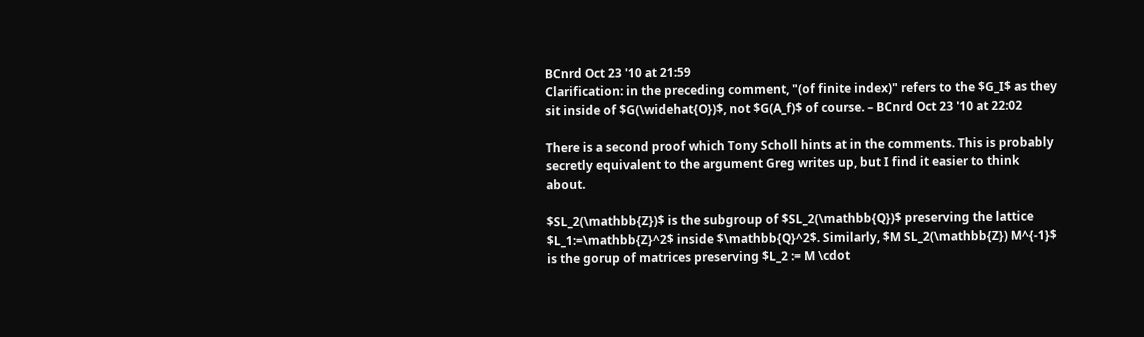BCnrd Oct 23 '10 at 21:59
Clarification: in the preceding comment, "(of finite index)" refers to the $G_I$ as they sit inside of $G(\widehat{O})$, not $G(A_f)$ of course. – BCnrd Oct 23 '10 at 22:02

There is a second proof which Tony Scholl hints at in the comments. This is probably secretly equivalent to the argument Greg writes up, but I find it easier to think about.

$SL_2(\mathbb{Z})$ is the subgroup of $SL_2(\mathbb{Q})$ preserving the lattice $L_1:=\mathbb{Z}^2$ inside $\mathbb{Q}^2$. Similarly, $M SL_2(\mathbb{Z}) M^{-1}$ is the gorup of matrices preserving $L_2 := M \cdot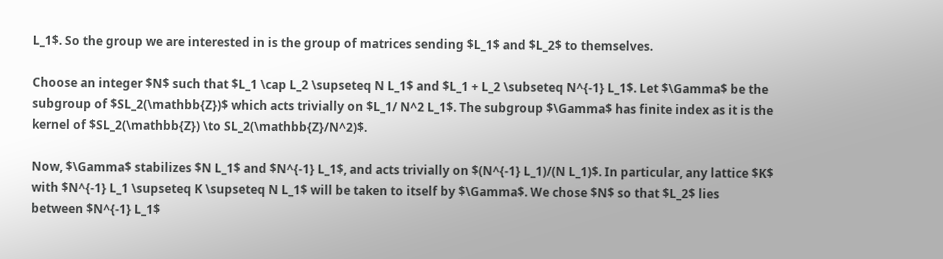L_1$. So the group we are interested in is the group of matrices sending $L_1$ and $L_2$ to themselves.

Choose an integer $N$ such that $L_1 \cap L_2 \supseteq N L_1$ and $L_1 + L_2 \subseteq N^{-1} L_1$. Let $\Gamma$ be the subgroup of $SL_2(\mathbb{Z})$ which acts trivially on $L_1/ N^2 L_1$. The subgroup $\Gamma$ has finite index as it is the kernel of $SL_2(\mathbb{Z}) \to SL_2(\mathbb{Z}/N^2)$.

Now, $\Gamma$ stabilizes $N L_1$ and $N^{-1} L_1$, and acts trivially on $(N^{-1} L_1)/(N L_1)$. In particular, any lattice $K$ with $N^{-1} L_1 \supseteq K \supseteq N L_1$ will be taken to itself by $\Gamma$. We chose $N$ so that $L_2$ lies between $N^{-1} L_1$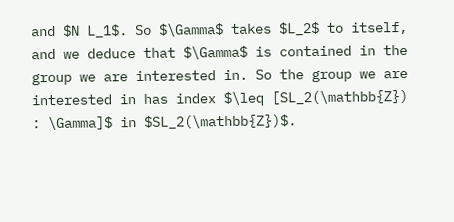and $N L_1$. So $\Gamma$ takes $L_2$ to itself, and we deduce that $\Gamma$ is contained in the group we are interested in. So the group we are interested in has index $\leq [SL_2(\mathbb{Z}) : \Gamma]$ in $SL_2(\mathbb{Z})$.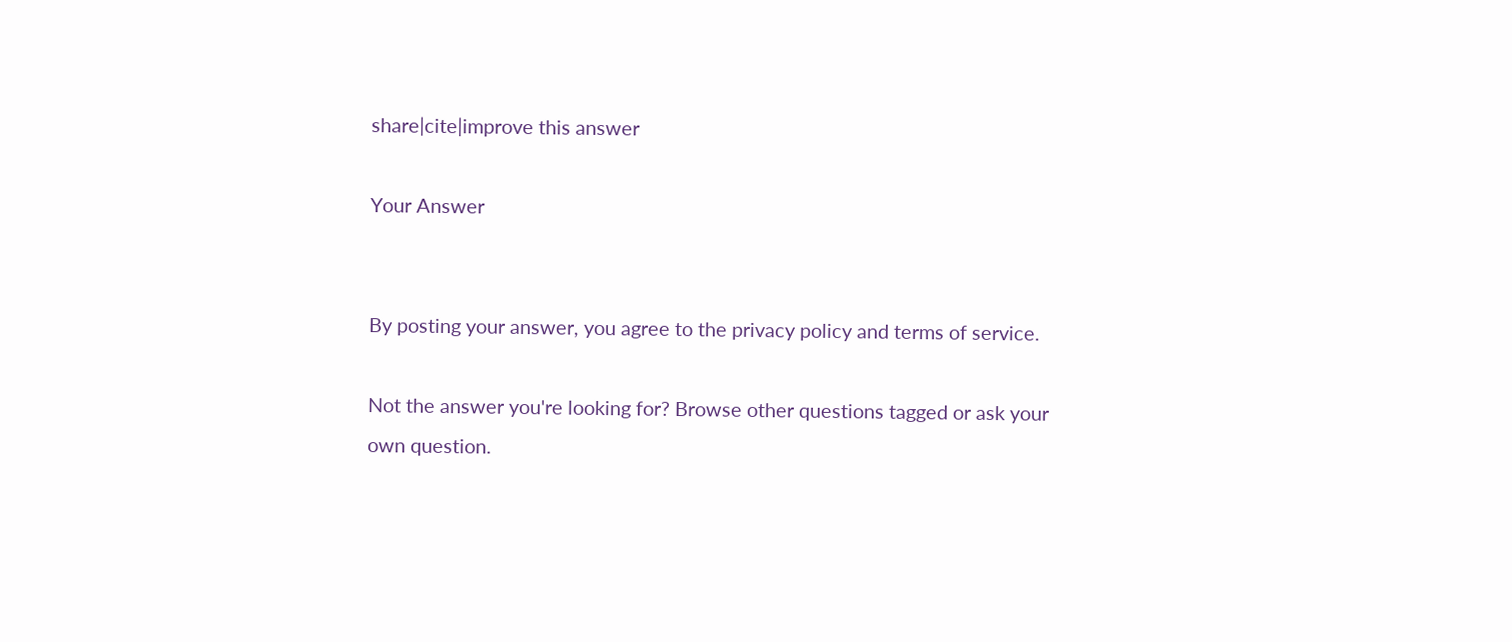share|cite|improve this answer

Your Answer


By posting your answer, you agree to the privacy policy and terms of service.

Not the answer you're looking for? Browse other questions tagged or ask your own question.